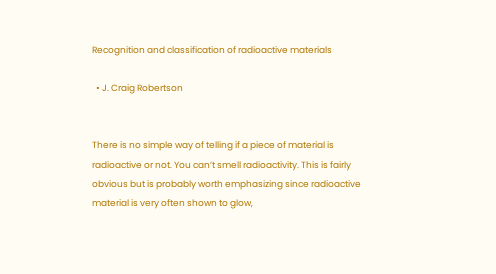Recognition and classification of radioactive materials

  • J. Craig Robertson


There is no simple way of telling if a piece of material is radioactive or not. You can’t smell radioactivity. This is fairly obvious but is probably worth emphasizing since radioactive material is very often shown to glow,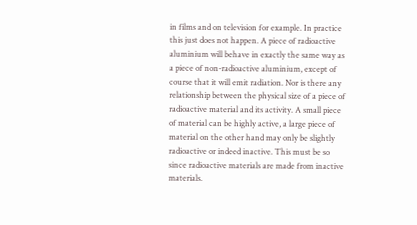in films and on television for example. In practice this just does not happen. A piece of radioactive aluminium will behave in exactly the same way as a piece of non-radioactive aluminium, except of course that it will emit radiation. Nor is there any relationship between the physical size of a piece of radioactive material and its activity. A small piece of material can be highly active, a large piece of material on the other hand may only be slightly radioactive or indeed inactive. This must be so since radioactive materials are made from inactive materials.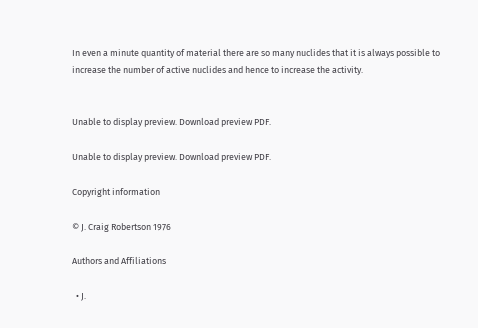In even a minute quantity of material there are so many nuclides that it is always possible to increase the number of active nuclides and hence to increase the activity.


Unable to display preview. Download preview PDF.

Unable to display preview. Download preview PDF.

Copyright information

© J. Craig Robertson 1976

Authors and Affiliations

  • J.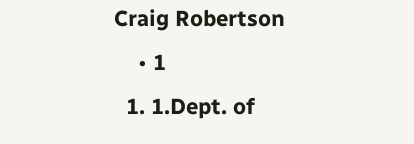Craig Robertson
    • 1
  1. 1.Dept. of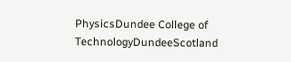PhysicsDundee College of TechnologyDundeeScotland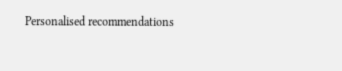Personalised recommendations